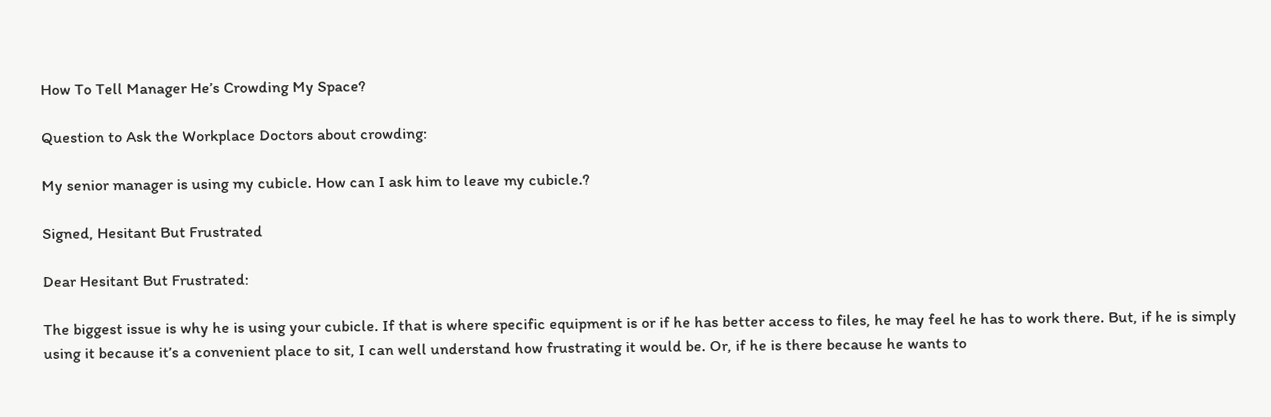How To Tell Manager He’s Crowding My Space?

Question to Ask the Workplace Doctors about crowding:

My senior manager is using my cubicle. How can I ask him to leave my cubicle.?

Signed, Hesitant But Frustrated

Dear Hesitant But Frustrated:

The biggest issue is why he is using your cubicle. If that is where specific equipment is or if he has better access to files, he may feel he has to work there. But, if he is simply using it because it’s a convenient place to sit, I can well understand how frustrating it would be. Or, if he is there because he wants to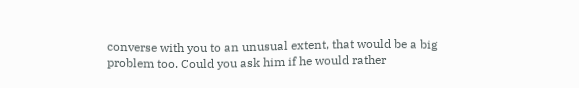converse with you to an unusual extent, that would be a big problem too. Could you ask him if he would rather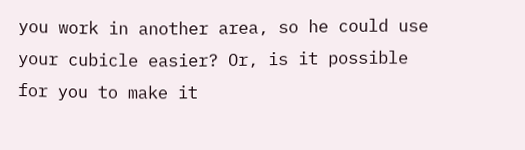you work in another area, so he could use your cubicle easier? Or, is it possible for you to make it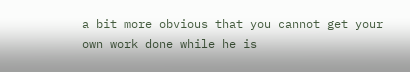a bit more obvious that you cannot get your own work done while he is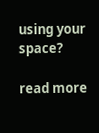using your space?

read more